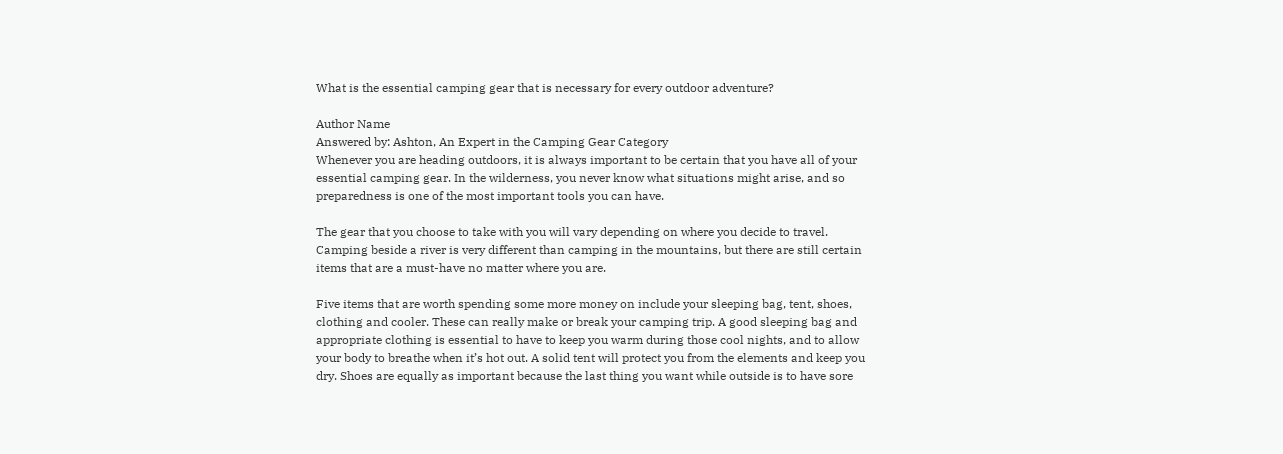What is the essential camping gear that is necessary for every outdoor adventure?

Author Name
Answered by: Ashton, An Expert in the Camping Gear Category
Whenever you are heading outdoors, it is always important to be certain that you have all of your essential camping gear. In the wilderness, you never know what situations might arise, and so preparedness is one of the most important tools you can have.

The gear that you choose to take with you will vary depending on where you decide to travel. Camping beside a river is very different than camping in the mountains, but there are still certain items that are a must-have no matter where you are.

Five items that are worth spending some more money on include your sleeping bag, tent, shoes, clothing and cooler. These can really make or break your camping trip. A good sleeping bag and appropriate clothing is essential to have to keep you warm during those cool nights, and to allow your body to breathe when it’s hot out. A solid tent will protect you from the elements and keep you dry. Shoes are equally as important because the last thing you want while outside is to have sore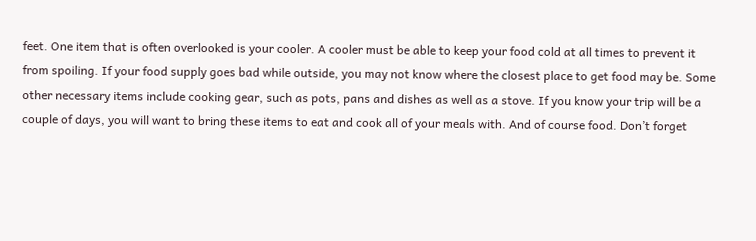feet. One item that is often overlooked is your cooler. A cooler must be able to keep your food cold at all times to prevent it from spoiling. If your food supply goes bad while outside, you may not know where the closest place to get food may be. Some other necessary items include cooking gear, such as pots, pans and dishes as well as a stove. If you know your trip will be a couple of days, you will want to bring these items to eat and cook all of your meals with. And of course food. Don’t forget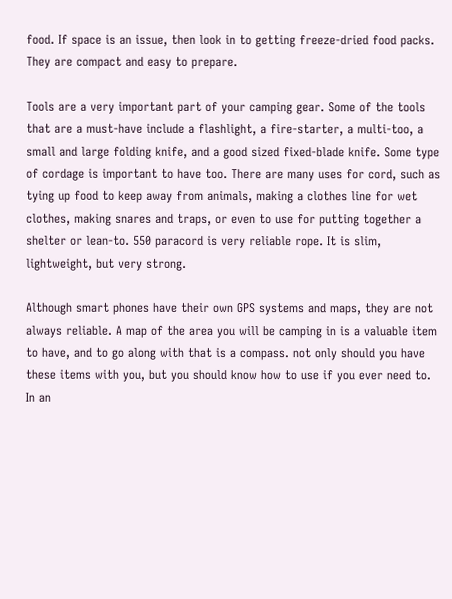food. If space is an issue, then look in to getting freeze-dried food packs. They are compact and easy to prepare.

Tools are a very important part of your camping gear. Some of the tools that are a must-have include a flashlight, a fire-starter, a multi-too, a small and large folding knife, and a good sized fixed-blade knife. Some type of cordage is important to have too. There are many uses for cord, such as tying up food to keep away from animals, making a clothes line for wet clothes, making snares and traps, or even to use for putting together a shelter or lean-to. 550 paracord is very reliable rope. It is slim, lightweight, but very strong.

Although smart phones have their own GPS systems and maps, they are not always reliable. A map of the area you will be camping in is a valuable item to have, and to go along with that is a compass. not only should you have these items with you, but you should know how to use if you ever need to. In an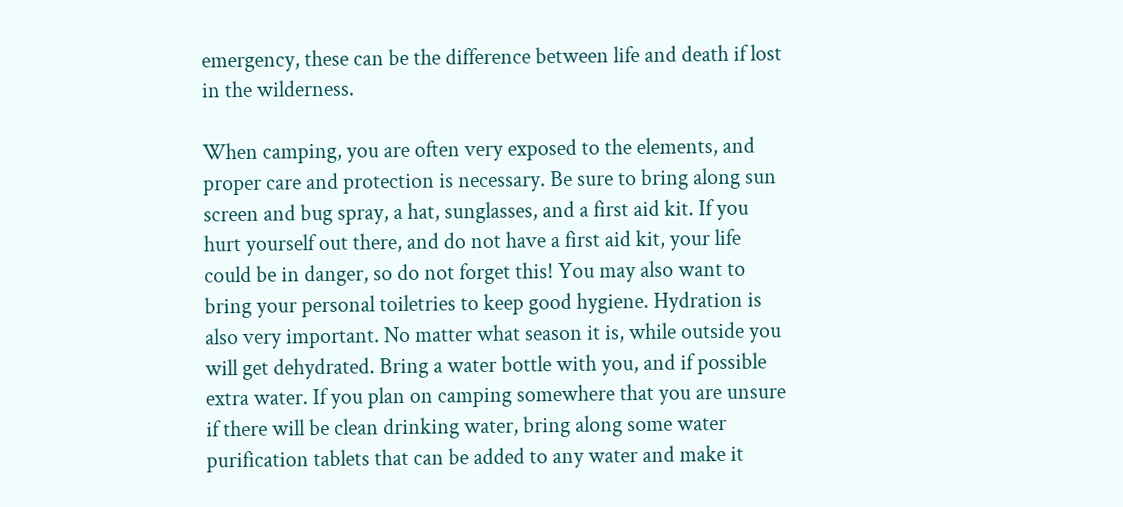emergency, these can be the difference between life and death if lost in the wilderness.

When camping, you are often very exposed to the elements, and proper care and protection is necessary. Be sure to bring along sun screen and bug spray, a hat, sunglasses, and a first aid kit. If you hurt yourself out there, and do not have a first aid kit, your life could be in danger, so do not forget this! You may also want to bring your personal toiletries to keep good hygiene. Hydration is also very important. No matter what season it is, while outside you will get dehydrated. Bring a water bottle with you, and if possible extra water. If you plan on camping somewhere that you are unsure if there will be clean drinking water, bring along some water purification tablets that can be added to any water and make it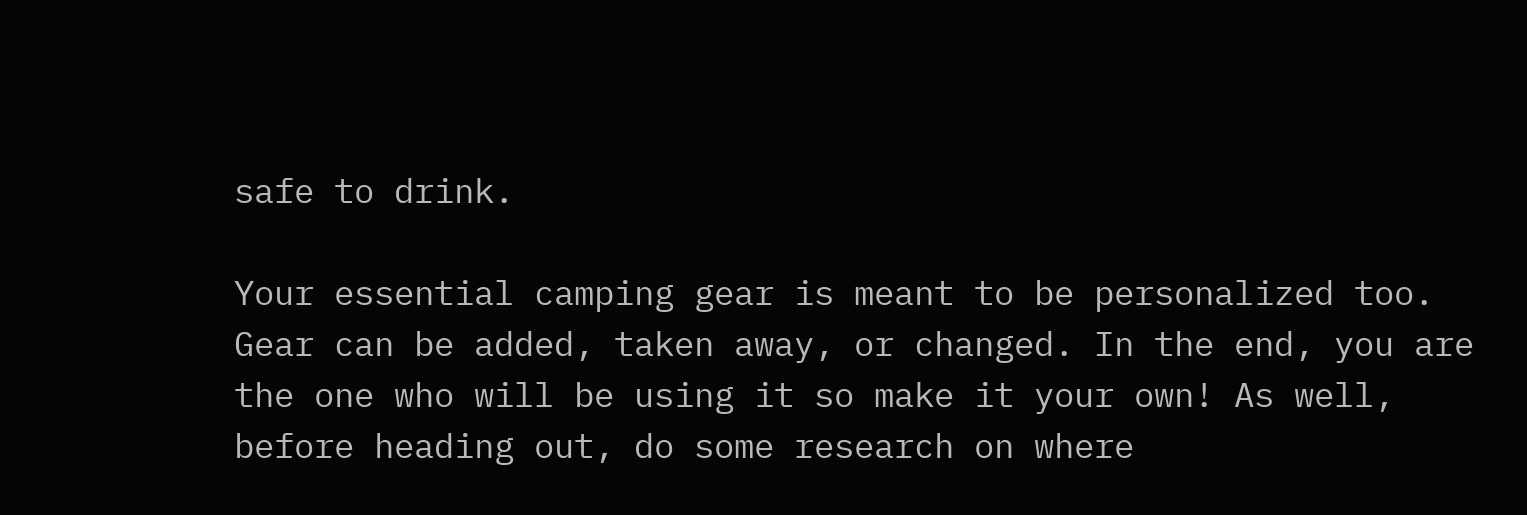safe to drink.

Your essential camping gear is meant to be personalized too. Gear can be added, taken away, or changed. In the end, you are the one who will be using it so make it your own! As well, before heading out, do some research on where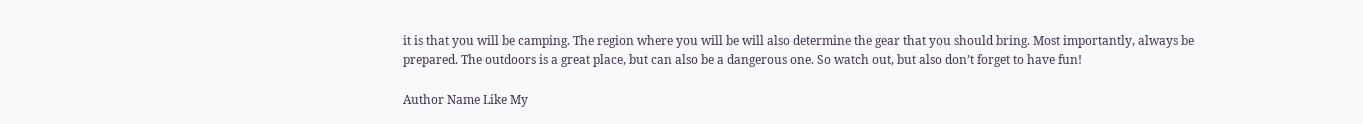it is that you will be camping. The region where you will be will also determine the gear that you should bring. Most importantly, always be prepared. The outdoors is a great place, but can also be a dangerous one. So watch out, but also don’t forget to have fun!

Author Name Like My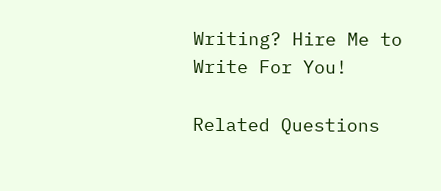Writing? Hire Me to Write For You!

Related Questions